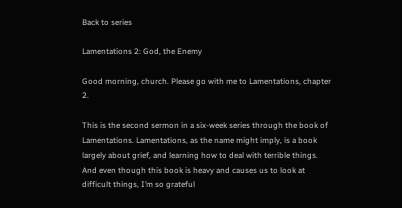Back to series

Lamentations 2: God, the Enemy

Good morning, church. Please go with me to Lamentations, chapter 2.

This is the second sermon in a six-week series through the book of Lamentations. Lamentations, as the name might imply, is a book largely about grief, and learning how to deal with terrible things. And even though this book is heavy and causes us to look at difficult things, I’m so grateful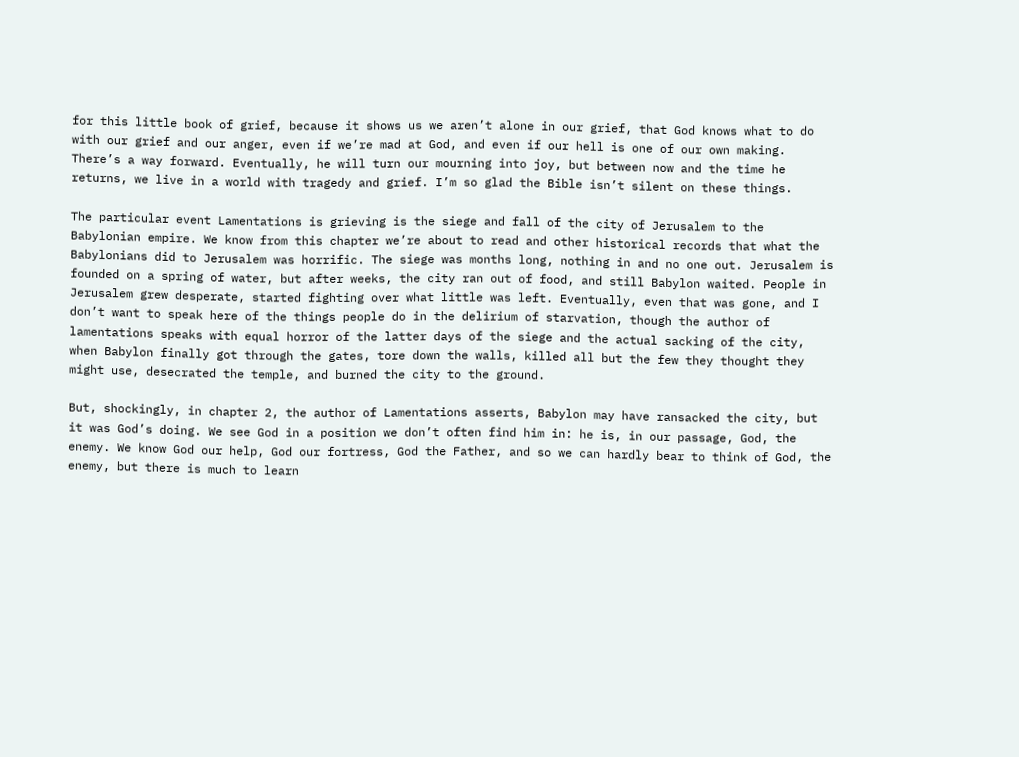for this little book of grief, because it shows us we aren’t alone in our grief, that God knows what to do with our grief and our anger, even if we’re mad at God, and even if our hell is one of our own making. There’s a way forward. Eventually, he will turn our mourning into joy, but between now and the time he returns, we live in a world with tragedy and grief. I’m so glad the Bible isn’t silent on these things.

The particular event Lamentations is grieving is the siege and fall of the city of Jerusalem to the Babylonian empire. We know from this chapter we’re about to read and other historical records that what the Babylonians did to Jerusalem was horrific. The siege was months long, nothing in and no one out. Jerusalem is founded on a spring of water, but after weeks, the city ran out of food, and still Babylon waited. People in Jerusalem grew desperate, started fighting over what little was left. Eventually, even that was gone, and I don’t want to speak here of the things people do in the delirium of starvation, though the author of lamentations speaks with equal horror of the latter days of the siege and the actual sacking of the city, when Babylon finally got through the gates, tore down the walls, killed all but the few they thought they might use, desecrated the temple, and burned the city to the ground.

But, shockingly, in chapter 2, the author of Lamentations asserts, Babylon may have ransacked the city, but it was God’s doing. We see God in a position we don’t often find him in: he is, in our passage, God, the enemy. We know God our help, God our fortress, God the Father, and so we can hardly bear to think of God, the enemy, but there is much to learn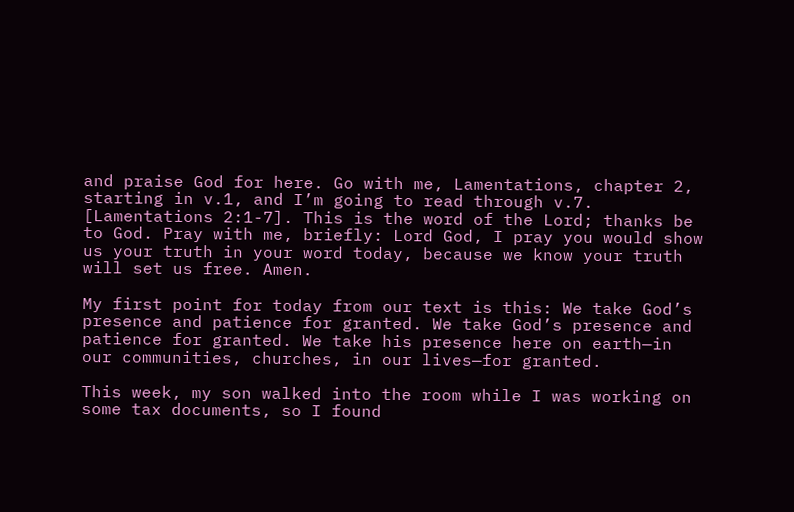and praise God for here. Go with me, Lamentations, chapter 2, starting in v.1, and I’m going to read through v.7. [Lamentations 2:1-7]. This is the word of the Lord; thanks be to God. Pray with me, briefly: Lord God, I pray you would show us your truth in your word today, because we know your truth will set us free. Amen.

My first point for today from our text is this: We take God’s presence and patience for granted. We take God’s presence and patience for granted. We take his presence here on earth—in our communities, churches, in our lives—for granted.

This week, my son walked into the room while I was working on some tax documents, so I found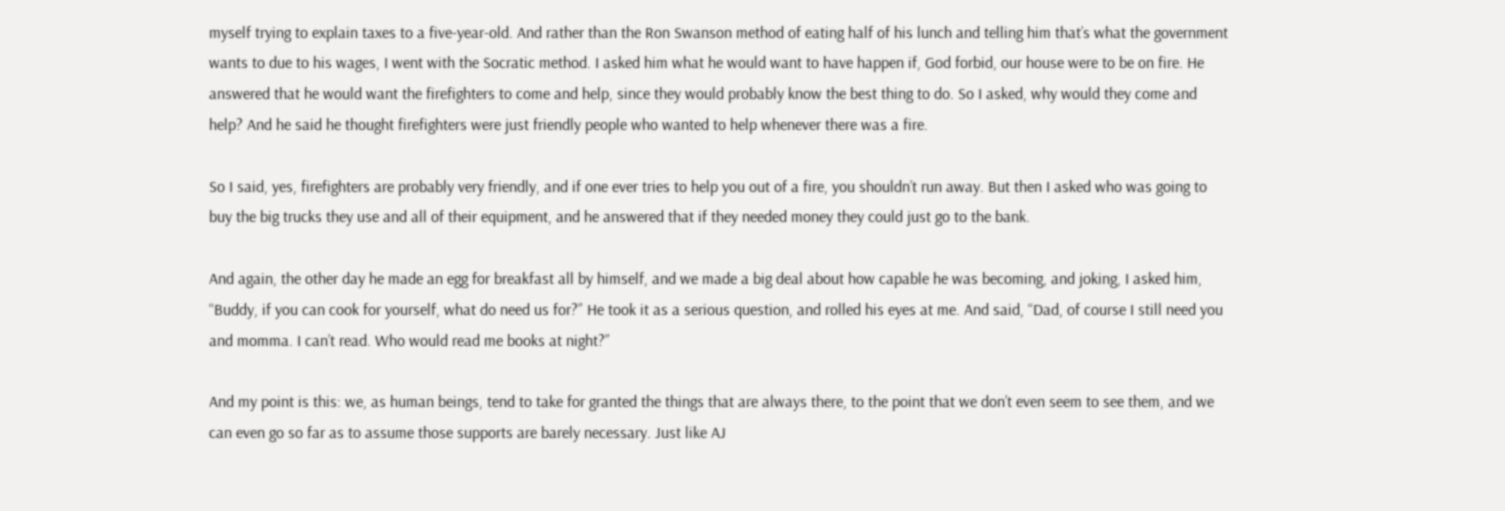myself trying to explain taxes to a five-year-old. And rather than the Ron Swanson method of eating half of his lunch and telling him that’s what the government wants to due to his wages, I went with the Socratic method. I asked him what he would want to have happen if, God forbid, our house were to be on fire. He answered that he would want the firefighters to come and help, since they would probably know the best thing to do. So I asked, why would they come and help? And he said he thought firefighters were just friendly people who wanted to help whenever there was a fire.

So I said, yes, firefighters are probably very friendly, and if one ever tries to help you out of a fire, you shouldn’t run away. But then I asked who was going to buy the big trucks they use and all of their equipment, and he answered that if they needed money they could just go to the bank.

And again, the other day he made an egg for breakfast all by himself, and we made a big deal about how capable he was becoming, and joking, I asked him, “Buddy, if you can cook for yourself, what do need us for?” He took it as a serious question, and rolled his eyes at me. And said, “Dad, of course I still need you and momma. I can’t read. Who would read me books at night?”

And my point is this: we, as human beings, tend to take for granted the things that are always there, to the point that we don’t even seem to see them, and we can even go so far as to assume those supports are barely necessary. Just like AJ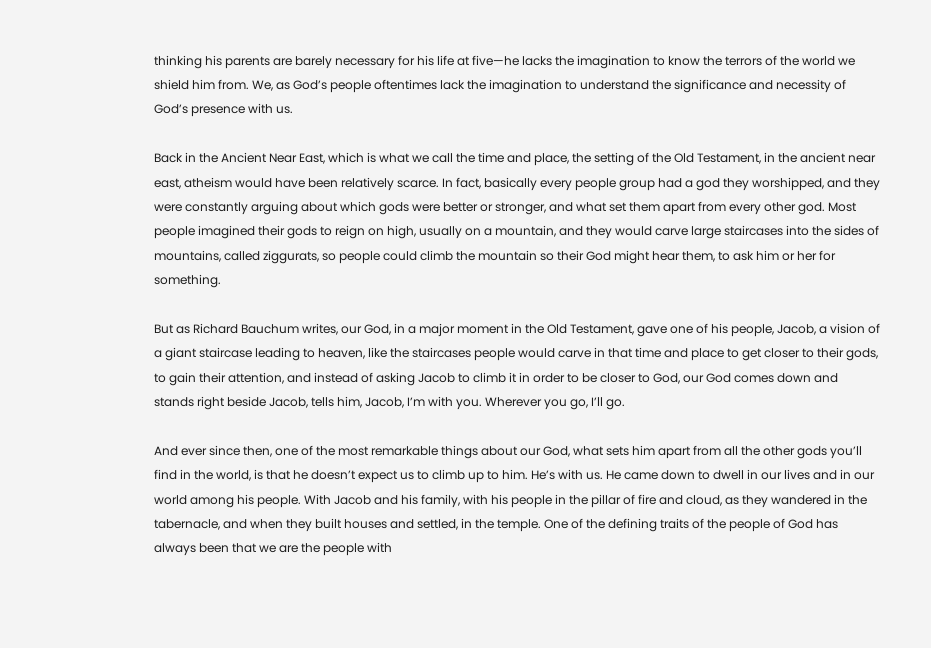thinking his parents are barely necessary for his life at five—he lacks the imagination to know the terrors of the world we shield him from. We, as God’s people oftentimes lack the imagination to understand the significance and necessity of God’s presence with us.

Back in the Ancient Near East, which is what we call the time and place, the setting of the Old Testament, in the ancient near east, atheism would have been relatively scarce. In fact, basically every people group had a god they worshipped, and they were constantly arguing about which gods were better or stronger, and what set them apart from every other god. Most people imagined their gods to reign on high, usually on a mountain, and they would carve large staircases into the sides of mountains, called ziggurats, so people could climb the mountain so their God might hear them, to ask him or her for something.

But as Richard Bauchum writes, our God, in a major moment in the Old Testament, gave one of his people, Jacob, a vision of a giant staircase leading to heaven, like the staircases people would carve in that time and place to get closer to their gods, to gain their attention, and instead of asking Jacob to climb it in order to be closer to God, our God comes down and stands right beside Jacob, tells him, Jacob, I’m with you. Wherever you go, I’ll go.

And ever since then, one of the most remarkable things about our God, what sets him apart from all the other gods you’ll find in the world, is that he doesn’t expect us to climb up to him. He’s with us. He came down to dwell in our lives and in our world among his people. With Jacob and his family, with his people in the pillar of fire and cloud, as they wandered in the tabernacle, and when they built houses and settled, in the temple. One of the defining traits of the people of God has always been that we are the people with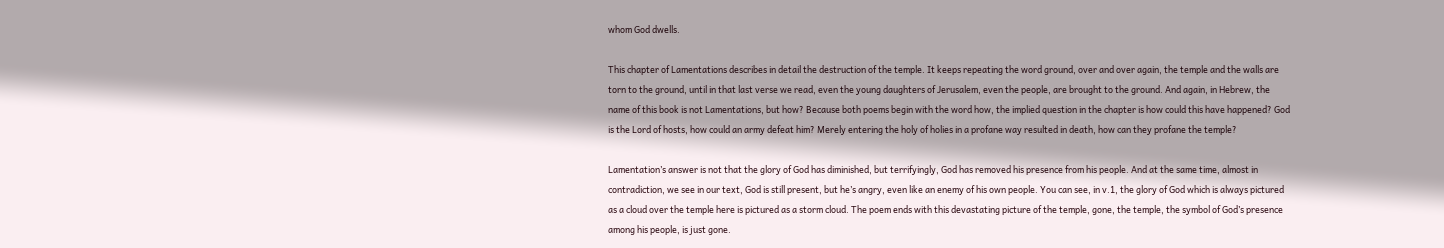whom God dwells.

This chapter of Lamentations describes in detail the destruction of the temple. It keeps repeating the word ground, over and over again, the temple and the walls are torn to the ground, until in that last verse we read, even the young daughters of Jerusalem, even the people, are brought to the ground. And again, in Hebrew, the name of this book is not Lamentations, but how? Because both poems begin with the word how, the implied question in the chapter is how could this have happened? God is the Lord of hosts, how could an army defeat him? Merely entering the holy of holies in a profane way resulted in death, how can they profane the temple?

Lamentation’s answer is not that the glory of God has diminished, but terrifyingly, God has removed his presence from his people. And at the same time, almost in contradiction, we see in our text, God is still present, but he’s angry, even like an enemy of his own people. You can see, in v.1, the glory of God which is always pictured as a cloud over the temple here is pictured as a storm cloud. The poem ends with this devastating picture of the temple, gone, the temple, the symbol of God’s presence among his people, is just gone.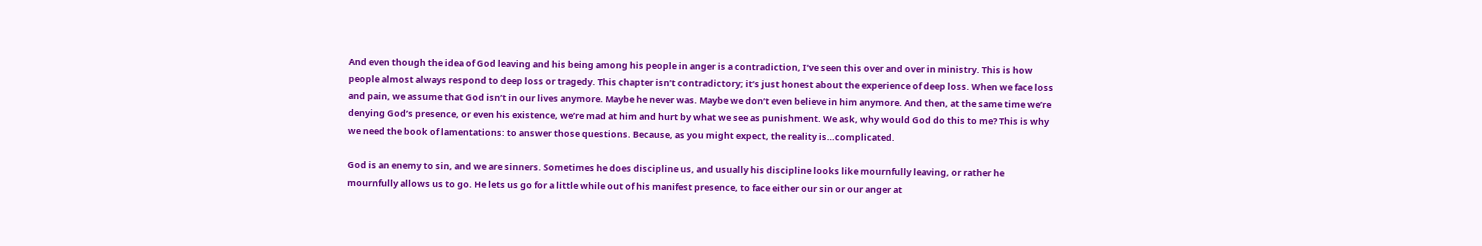And even though the idea of God leaving and his being among his people in anger is a contradiction, I’ve seen this over and over in ministry. This is how people almost always respond to deep loss or tragedy. This chapter isn’t contradictory; it’s just honest about the experience of deep loss. When we face loss and pain, we assume that God isn’t in our lives anymore. Maybe he never was. Maybe we don’t even believe in him anymore. And then, at the same time we’re denying God’s presence, or even his existence, we’re mad at him and hurt by what we see as punishment. We ask, why would God do this to me? This is why we need the book of lamentations: to answer those questions. Because, as you might expect, the reality is…complicated.

God is an enemy to sin, and we are sinners. Sometimes he does discipline us, and usually his discipline looks like mournfully leaving, or rather he mournfully allows us to go. He lets us go for a little while out of his manifest presence, to face either our sin or our anger at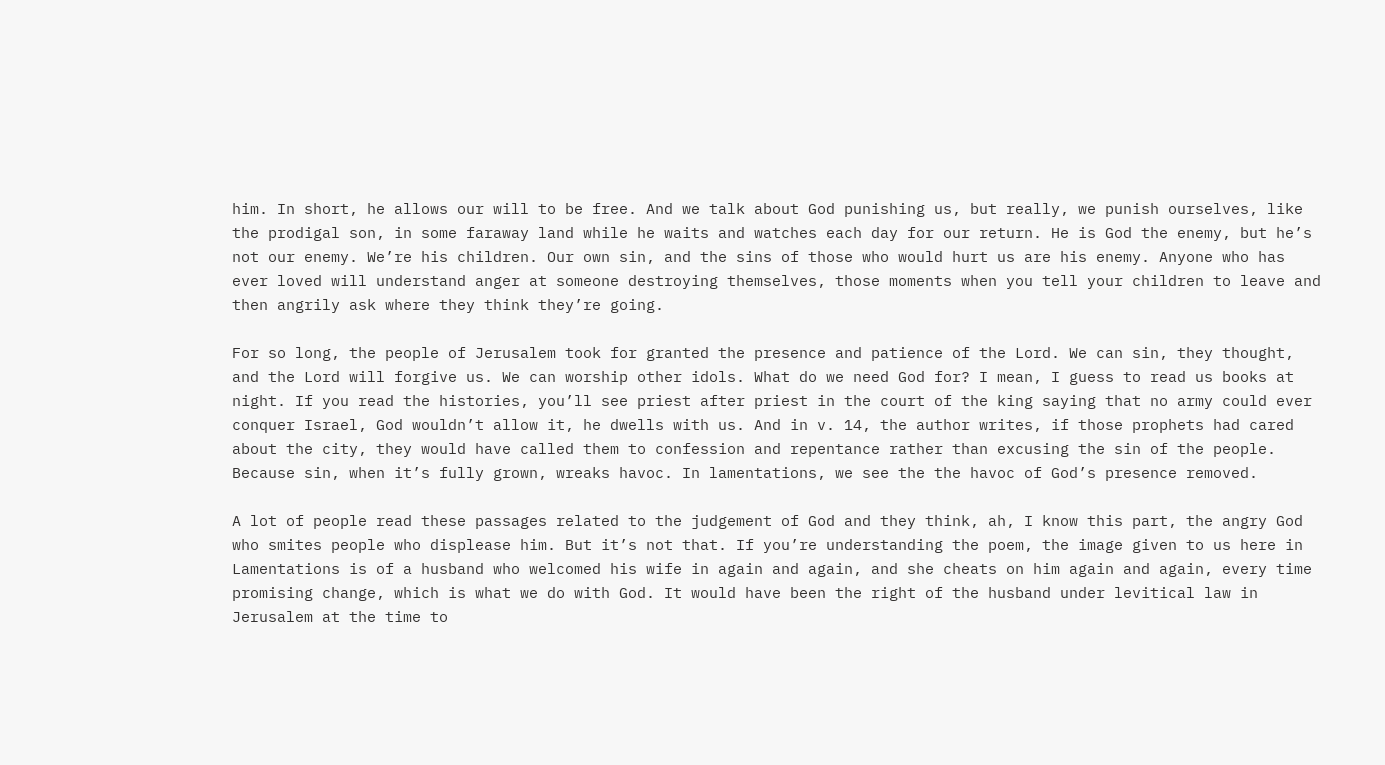him. In short, he allows our will to be free. And we talk about God punishing us, but really, we punish ourselves, like the prodigal son, in some faraway land while he waits and watches each day for our return. He is God the enemy, but he’s not our enemy. We’re his children. Our own sin, and the sins of those who would hurt us are his enemy. Anyone who has ever loved will understand anger at someone destroying themselves, those moments when you tell your children to leave and then angrily ask where they think they’re going.

For so long, the people of Jerusalem took for granted the presence and patience of the Lord. We can sin, they thought, and the Lord will forgive us. We can worship other idols. What do we need God for? I mean, I guess to read us books at night. If you read the histories, you’ll see priest after priest in the court of the king saying that no army could ever conquer Israel, God wouldn’t allow it, he dwells with us. And in v. 14, the author writes, if those prophets had cared about the city, they would have called them to confession and repentance rather than excusing the sin of the people. Because sin, when it’s fully grown, wreaks havoc. In lamentations, we see the the havoc of God’s presence removed.

A lot of people read these passages related to the judgement of God and they think, ah, I know this part, the angry God who smites people who displease him. But it’s not that. If you’re understanding the poem, the image given to us here in Lamentations is of a husband who welcomed his wife in again and again, and she cheats on him again and again, every time promising change, which is what we do with God. It would have been the right of the husband under levitical law in Jerusalem at the time to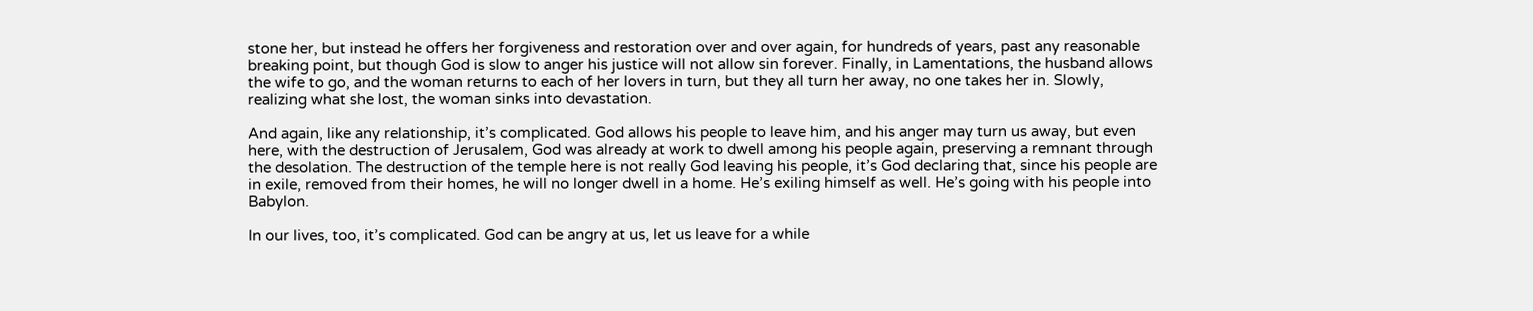stone her, but instead he offers her forgiveness and restoration over and over again, for hundreds of years, past any reasonable breaking point, but though God is slow to anger his justice will not allow sin forever. Finally, in Lamentations, the husband allows the wife to go, and the woman returns to each of her lovers in turn, but they all turn her away, no one takes her in. Slowly, realizing what she lost, the woman sinks into devastation.

And again, like any relationship, it’s complicated. God allows his people to leave him, and his anger may turn us away, but even here, with the destruction of Jerusalem, God was already at work to dwell among his people again, preserving a remnant through the desolation. The destruction of the temple here is not really God leaving his people, it’s God declaring that, since his people are in exile, removed from their homes, he will no longer dwell in a home. He’s exiling himself as well. He’s going with his people into Babylon.

In our lives, too, it’s complicated. God can be angry at us, let us leave for a while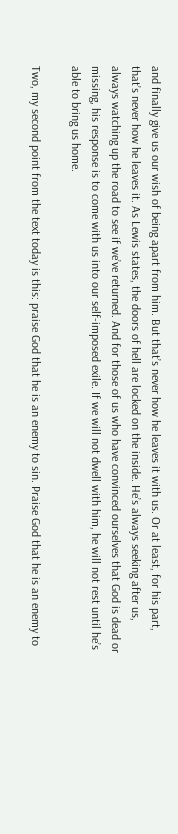and finally give us our wish of being apart from him. But that’s never how he leaves it with us. Or at least, for his part, that’s never how he leaves it. As Lewis states, the doors of hell are locked on the inside. He’s always seeking after us, always watching up the road to see if we’ve returned. And for those of us who have convinced ourselves that God is dead or missing, his response is to come with us into our self-imposed exile. If we will not dwell with him, he will not rest until he’s able to bring us home.

Two, my second point from the text today is this: praise God that he is an enemy to sin. Praise God that he is an enemy to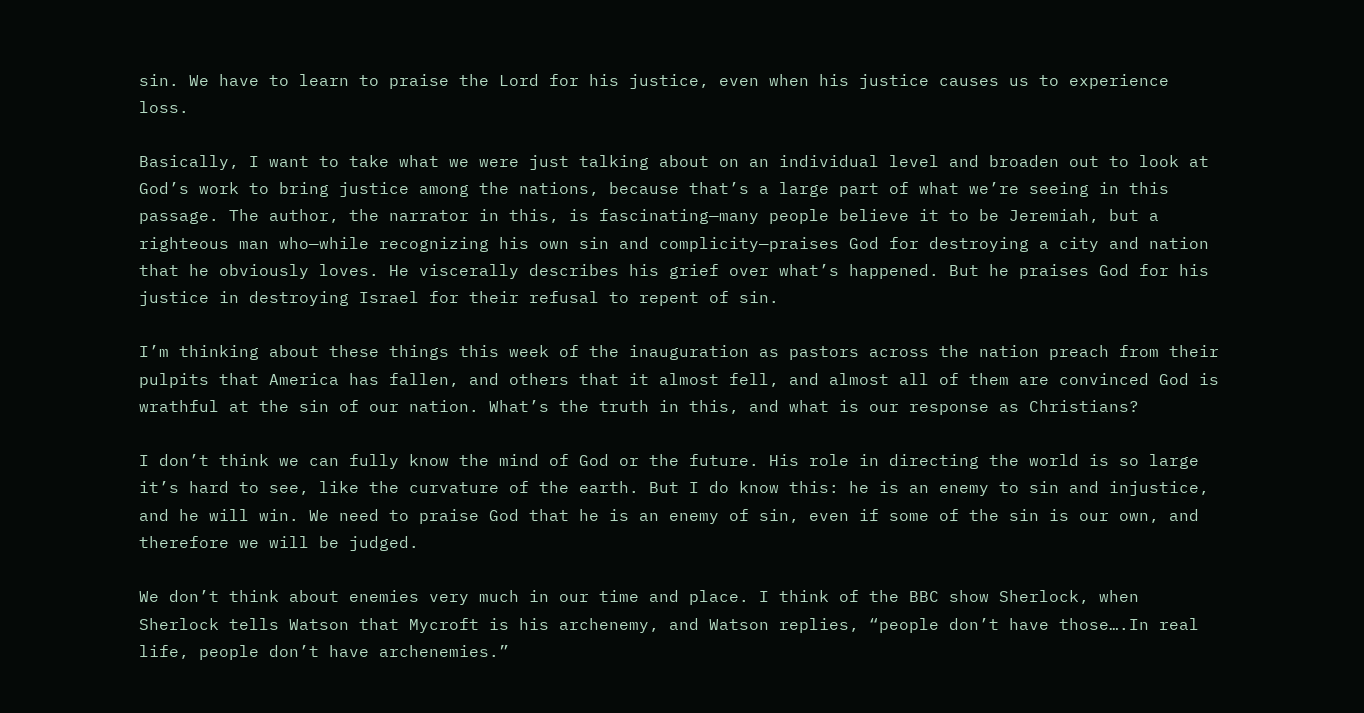sin. We have to learn to praise the Lord for his justice, even when his justice causes us to experience loss.

Basically, I want to take what we were just talking about on an individual level and broaden out to look at God’s work to bring justice among the nations, because that’s a large part of what we’re seeing in this passage. The author, the narrator in this, is fascinating—many people believe it to be Jeremiah, but a righteous man who—while recognizing his own sin and complicity—praises God for destroying a city and nation that he obviously loves. He viscerally describes his grief over what’s happened. But he praises God for his justice in destroying Israel for their refusal to repent of sin.

I’m thinking about these things this week of the inauguration as pastors across the nation preach from their pulpits that America has fallen, and others that it almost fell, and almost all of them are convinced God is wrathful at the sin of our nation. What’s the truth in this, and what is our response as Christians?

I don’t think we can fully know the mind of God or the future. His role in directing the world is so large it’s hard to see, like the curvature of the earth. But I do know this: he is an enemy to sin and injustice, and he will win. We need to praise God that he is an enemy of sin, even if some of the sin is our own, and therefore we will be judged.

We don’t think about enemies very much in our time and place. I think of the BBC show Sherlock, when Sherlock tells Watson that Mycroft is his archenemy, and Watson replies, “people don’t have those….In real life, people don’t have archenemies.”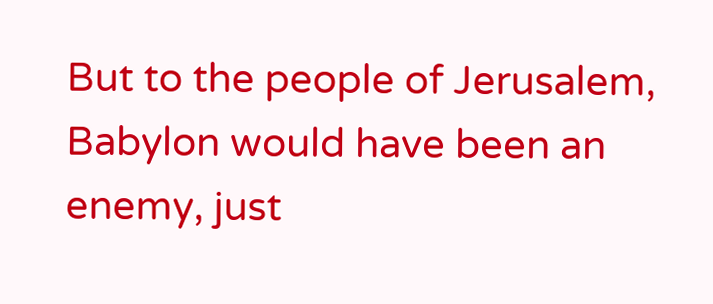But to the people of Jerusalem, Babylon would have been an enemy, just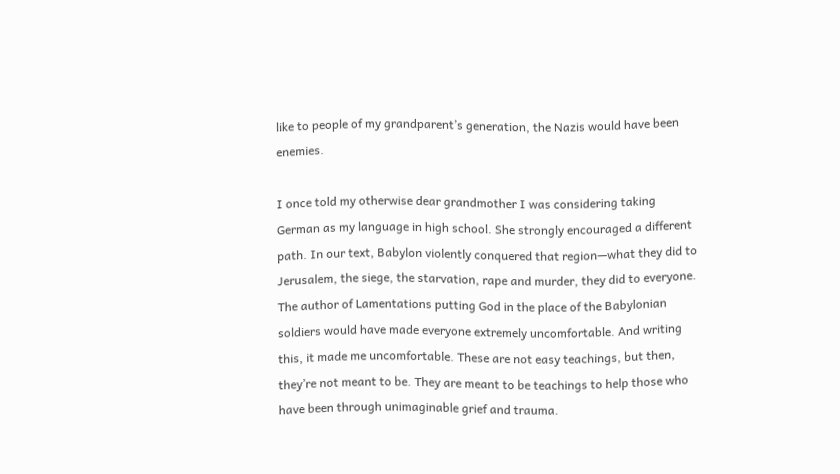like to people of my grandparent’s generation, the Nazis would have been enemies.

I once told my otherwise dear grandmother I was considering taking German as my language in high school. She strongly encouraged a different path. In our text, Babylon violently conquered that region—what they did to Jerusalem, the siege, the starvation, rape and murder, they did to everyone. The author of Lamentations putting God in the place of the Babylonian soldiers would have made everyone extremely uncomfortable. And writing this, it made me uncomfortable. These are not easy teachings, but then, they’re not meant to be. They are meant to be teachings to help those who have been through unimaginable grief and trauma.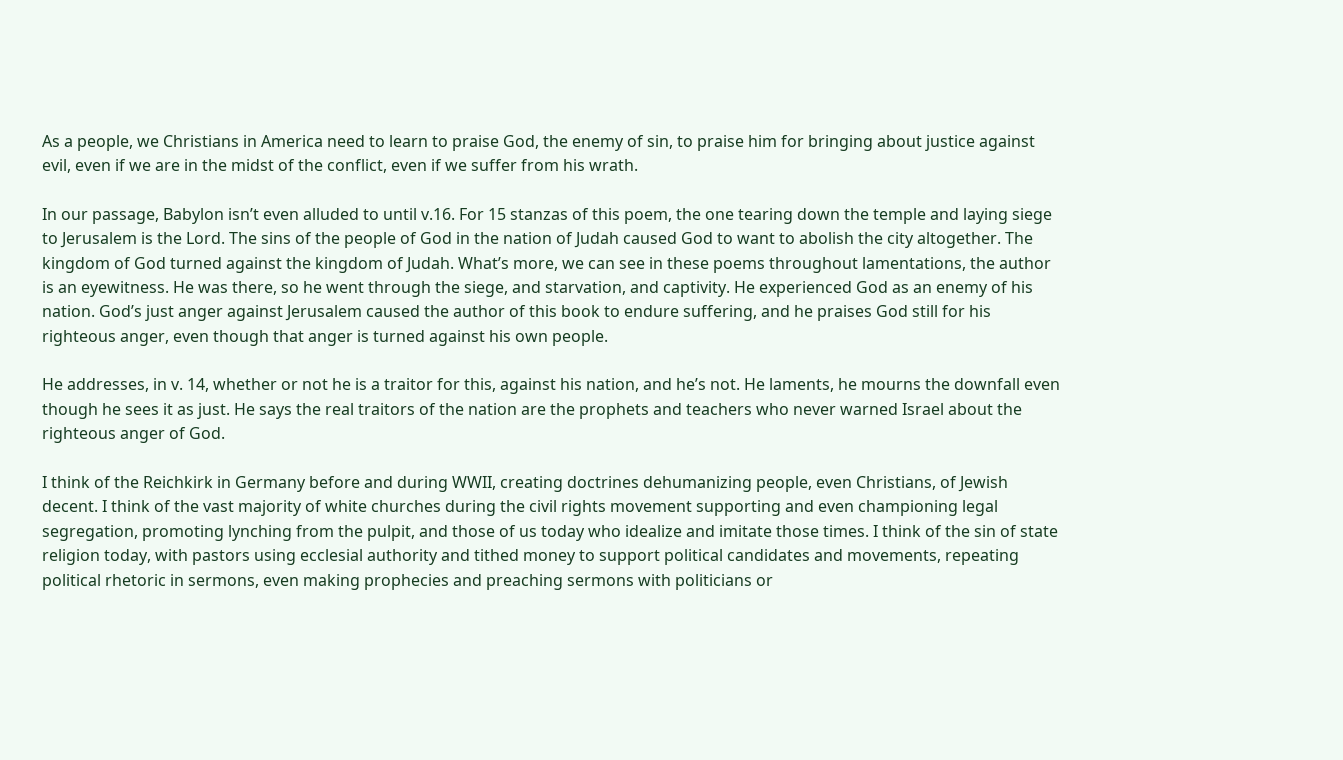As a people, we Christians in America need to learn to praise God, the enemy of sin, to praise him for bringing about justice against evil, even if we are in the midst of the conflict, even if we suffer from his wrath.

In our passage, Babylon isn’t even alluded to until v.16. For 15 stanzas of this poem, the one tearing down the temple and laying siege to Jerusalem is the Lord. The sins of the people of God in the nation of Judah caused God to want to abolish the city altogether. The kingdom of God turned against the kingdom of Judah. What’s more, we can see in these poems throughout lamentations, the author is an eyewitness. He was there, so he went through the siege, and starvation, and captivity. He experienced God as an enemy of his nation. God’s just anger against Jerusalem caused the author of this book to endure suffering, and he praises God still for his righteous anger, even though that anger is turned against his own people.

He addresses, in v. 14, whether or not he is a traitor for this, against his nation, and he’s not. He laments, he mourns the downfall even though he sees it as just. He says the real traitors of the nation are the prophets and teachers who never warned Israel about the righteous anger of God.

I think of the Reichkirk in Germany before and during WWII, creating doctrines dehumanizing people, even Christians, of Jewish decent. I think of the vast majority of white churches during the civil rights movement supporting and even championing legal segregation, promoting lynching from the pulpit, and those of us today who idealize and imitate those times. I think of the sin of state religion today, with pastors using ecclesial authority and tithed money to support political candidates and movements, repeating political rhetoric in sermons, even making prophecies and preaching sermons with politicians or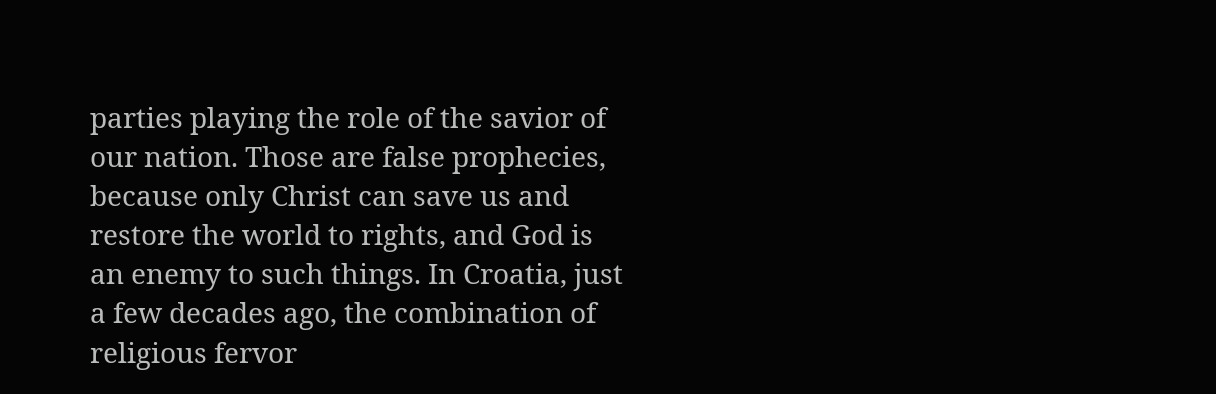parties playing the role of the savior of our nation. Those are false prophecies, because only Christ can save us and restore the world to rights, and God is an enemy to such things. In Croatia, just a few decades ago, the combination of religious fervor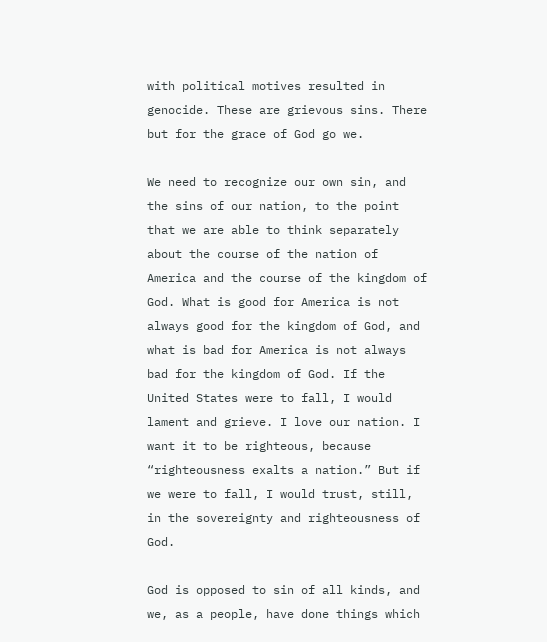with political motives resulted in genocide. These are grievous sins. There but for the grace of God go we.

We need to recognize our own sin, and the sins of our nation, to the point that we are able to think separately about the course of the nation of America and the course of the kingdom of God. What is good for America is not always good for the kingdom of God, and what is bad for America is not always bad for the kingdom of God. If the United States were to fall, I would lament and grieve. I love our nation. I want it to be righteous, because “righteousness exalts a nation.” But if we were to fall, I would trust, still, in the sovereignty and righteousness of God.

God is opposed to sin of all kinds, and we, as a people, have done things which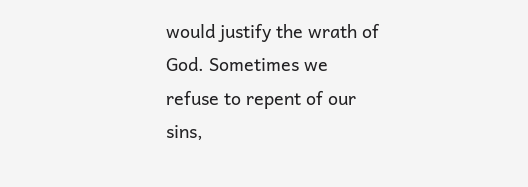would justify the wrath of God. Sometimes we refuse to repent of our sins,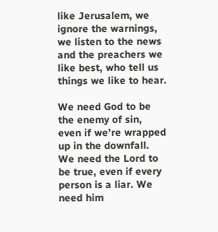like Jerusalem, we ignore the warnings, we listen to the news and the preachers we like best, who tell us things we like to hear.

We need God to be the enemy of sin, even if we’re wrapped up in the downfall. We need the Lord to be true, even if every person is a liar. We need him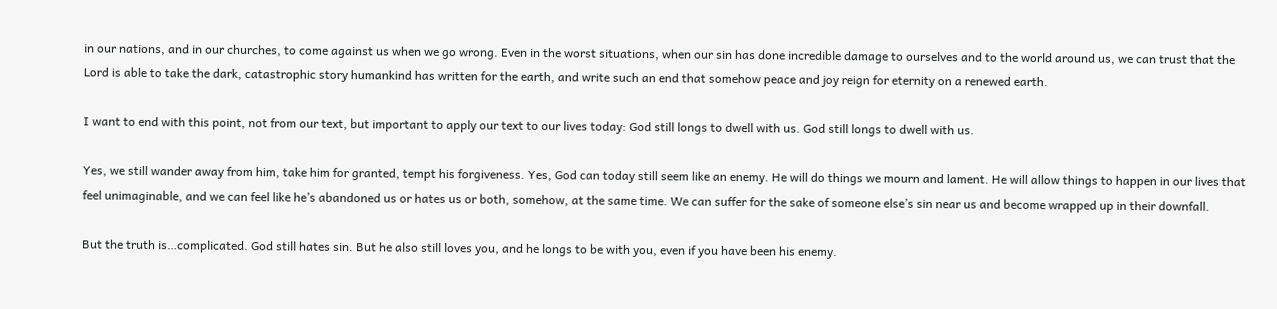in our nations, and in our churches, to come against us when we go wrong. Even in the worst situations, when our sin has done incredible damage to ourselves and to the world around us, we can trust that the Lord is able to take the dark, catastrophic story humankind has written for the earth, and write such an end that somehow peace and joy reign for eternity on a renewed earth.

I want to end with this point, not from our text, but important to apply our text to our lives today: God still longs to dwell with us. God still longs to dwell with us.

Yes, we still wander away from him, take him for granted, tempt his forgiveness. Yes, God can today still seem like an enemy. He will do things we mourn and lament. He will allow things to happen in our lives that feel unimaginable, and we can feel like he’s abandoned us or hates us or both, somehow, at the same time. We can suffer for the sake of someone else’s sin near us and become wrapped up in their downfall.

But the truth is…complicated. God still hates sin. But he also still loves you, and he longs to be with you, even if you have been his enemy.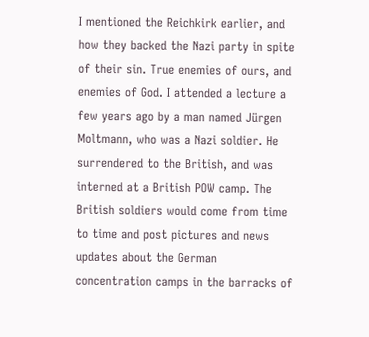I mentioned the Reichkirk earlier, and how they backed the Nazi party in spite of their sin. True enemies of ours, and enemies of God. I attended a lecture a few years ago by a man named Jürgen Moltmann, who was a Nazi soldier. He surrendered to the British, and was interned at a British POW camp. The British soldiers would come from time to time and post pictures and news updates about the German concentration camps in the barracks of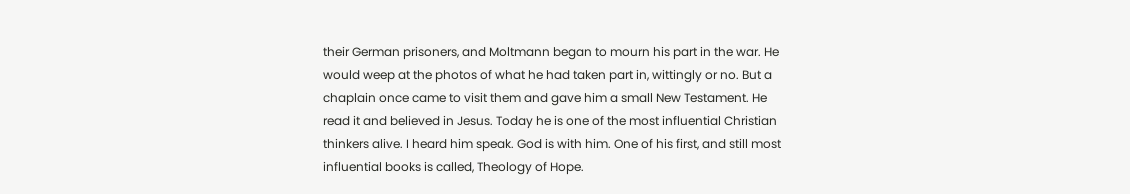their German prisoners, and Moltmann began to mourn his part in the war. He would weep at the photos of what he had taken part in, wittingly or no. But a chaplain once came to visit them and gave him a small New Testament. He read it and believed in Jesus. Today he is one of the most influential Christian thinkers alive. I heard him speak. God is with him. One of his first, and still most influential books is called, Theology of Hope.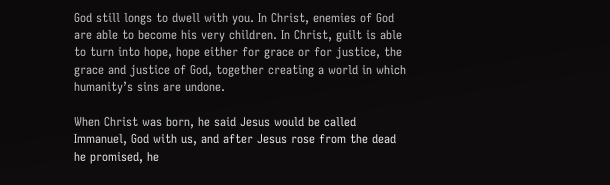God still longs to dwell with you. In Christ, enemies of God are able to become his very children. In Christ, guilt is able to turn into hope, hope either for grace or for justice, the grace and justice of God, together creating a world in which humanity’s sins are undone.

When Christ was born, he said Jesus would be called Immanuel, God with us, and after Jesus rose from the dead he promised, he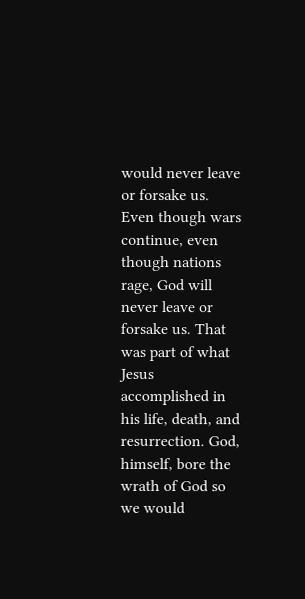would never leave or forsake us. Even though wars continue, even though nations rage, God will never leave or forsake us. That was part of what Jesus accomplished in his life, death, and resurrection. God, himself, bore the wrath of God so we would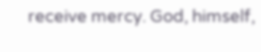receive mercy. God, himself,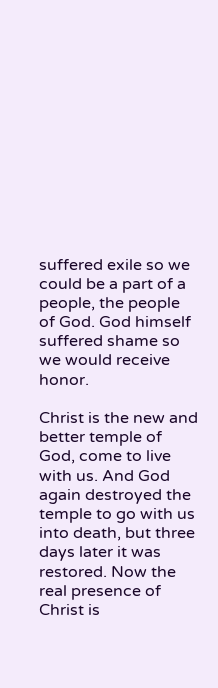suffered exile so we could be a part of a people, the people of God. God himself suffered shame so we would receive honor.

Christ is the new and better temple of God, come to live with us. And God again destroyed the temple to go with us into death, but three days later it was restored. Now the real presence of Christ is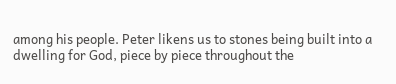among his people. Peter likens us to stones being built into a dwelling for God, piece by piece throughout the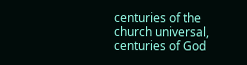centuries of the church universal, centuries of God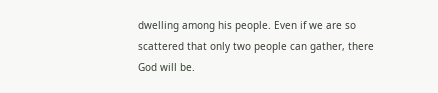dwelling among his people. Even if we are so scattered that only two people can gather, there God will be.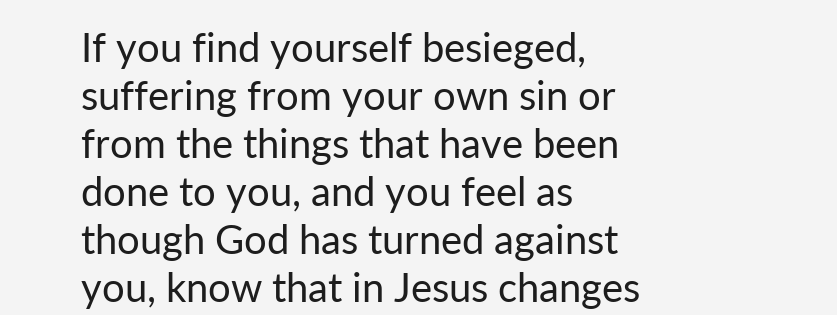If you find yourself besieged, suffering from your own sin or from the things that have been done to you, and you feel as though God has turned against you, know that in Jesus changes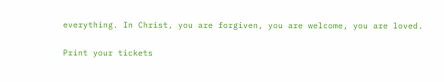everything. In Christ, you are forgiven, you are welcome, you are loved.

Print your tickets